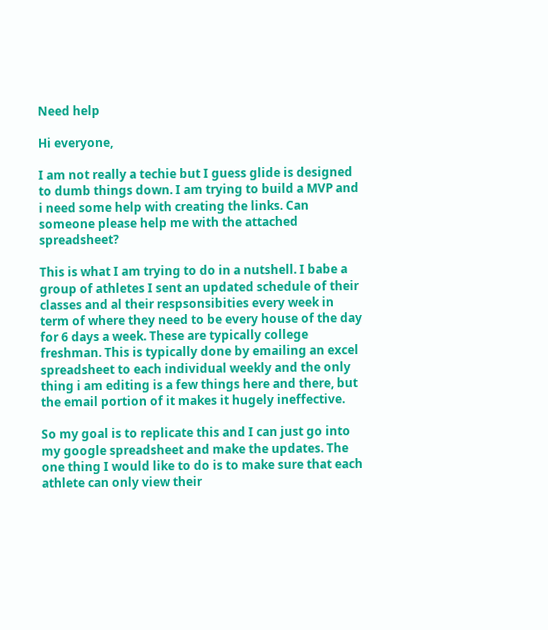Need help

Hi everyone,

I am not really a techie but I guess glide is designed to dumb things down. I am trying to build a MVP and i need some help with creating the links. Can someone please help me with the attached spreadsheet?

This is what I am trying to do in a nutshell. I babe a group of athletes I sent an updated schedule of their classes and al their respsonsibities every week in term of where they need to be every house of the day for 6 days a week. These are typically college freshman. This is typically done by emailing an excel spreadsheet to each individual weekly and the only thing i am editing is a few things here and there, but the email portion of it makes it hugely ineffective.

So my goal is to replicate this and I can just go into my google spreadsheet and make the updates. The one thing I would like to do is to make sure that each athlete can only view their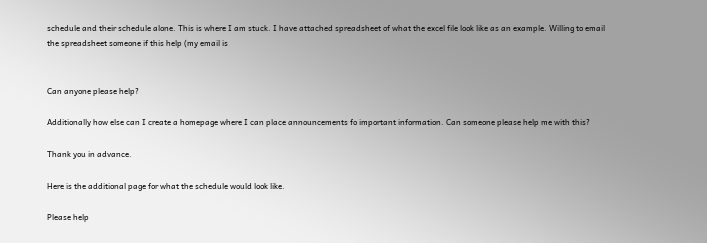schedule and their schedule alone. This is where I am stuck. I have attached spreadsheet of what the excel file look like as an example. Willing to email the spreadsheet someone if this help (my email is


Can anyone please help?

Additionally how else can I create a homepage where I can place announcements fo important information. Can someone please help me with this?

Thank you in advance.

Here is the additional page for what the schedule would look like.

Please help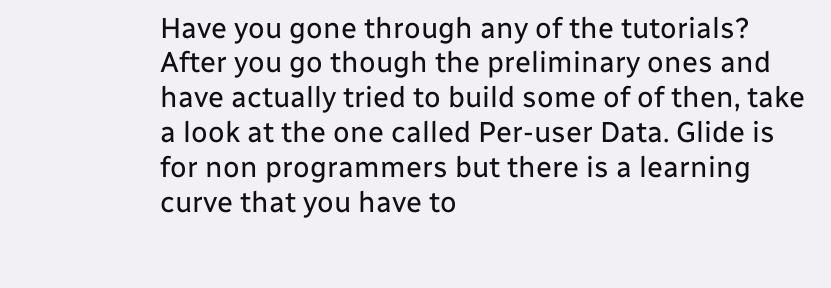Have you gone through any of the tutorials? After you go though the preliminary ones and have actually tried to build some of of then, take a look at the one called Per-user Data. Glide is for non programmers but there is a learning curve that you have to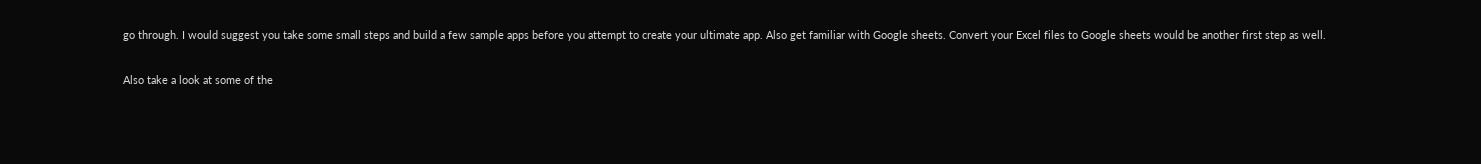go through. I would suggest you take some small steps and build a few sample apps before you attempt to create your ultimate app. Also get familiar with Google sheets. Convert your Excel files to Google sheets would be another first step as well.

Also take a look at some of the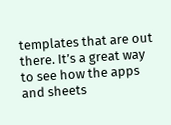templates that are out there. It’s a great way to see how the apps and sheets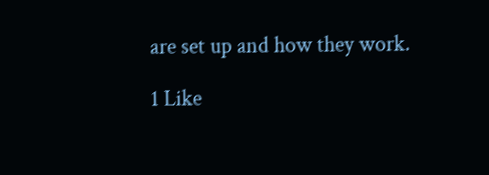are set up and how they work.

1 Like